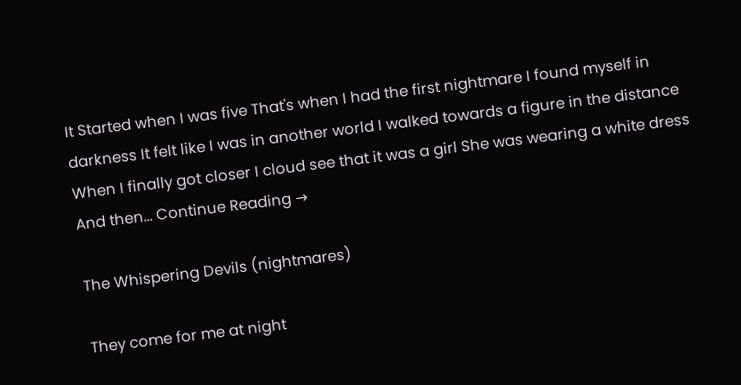It Started when I was five That's when I had the first nightmare I found myself in darkness It felt like I was in another world I walked towards a figure in the distance When I finally got closer I cloud see that it was a girl She was wearing a white dress And then... Continue Reading →

The Whispering Devils (nightmares)

They come for me at night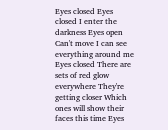Eyes closed Eyes closed I enter the darkness Eyes open Can't move I can see everything around me Eyes closed There are sets of red glow everywhere They're getting closer Which ones will show their faces this time Eyes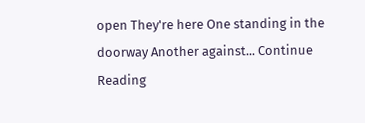open They're here One standing in the doorway Another against... Continue Reading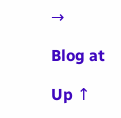→

Blog at

Up ↑